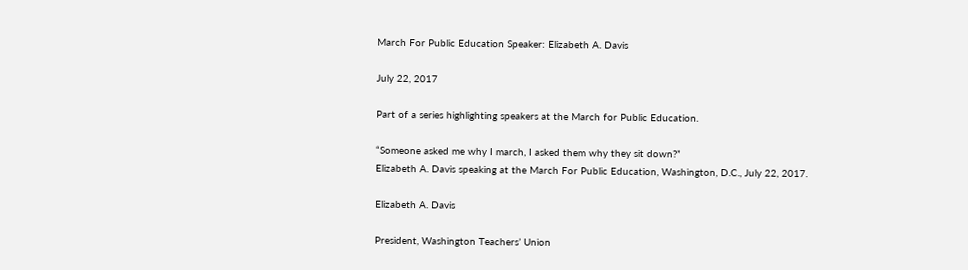March For Public Education Speaker: Elizabeth A. Davis

July 22, 2017

Part of a series highlighting speakers at the March for Public Education.

“Someone asked me why I march, I asked them why they sit down?”
Elizabeth A. Davis speaking at the March For Public Education, Washington, D.C., July 22, 2017.

Elizabeth A. Davis

President, Washington Teachers’ Union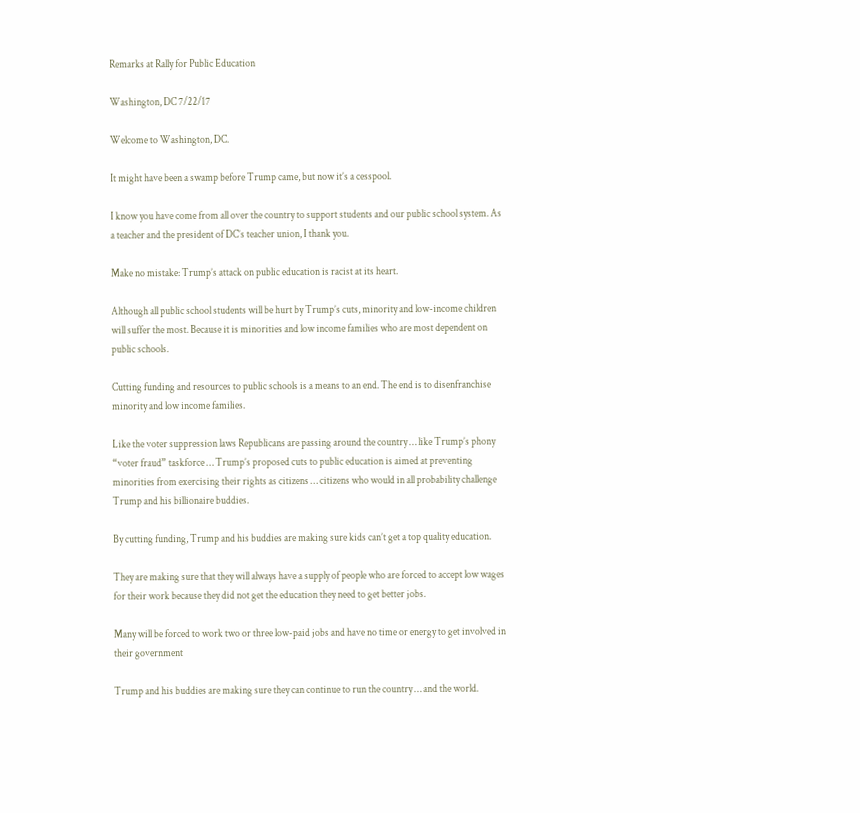Remarks at Rally for Public Education

Washington, DC 7/22/17

Welcome to Washington, DC.

It might have been a swamp before Trump came, but now it’s a cesspool.

I know you have come from all over the country to support students and our public school system. As a teacher and the president of DC’s teacher union, I thank you.

Make no mistake: Trump’s attack on public education is racist at its heart.

Although all public school students will be hurt by Trump’s cuts, minority and low-income children will suffer the most. Because it is minorities and low income families who are most dependent on public schools.

Cutting funding and resources to public schools is a means to an end. The end is to disenfranchise minority and low income families.

Like the voter suppression laws Republicans are passing around the country … like Trump’s phony “voter fraud” taskforce … Trump’s proposed cuts to public education is aimed at preventing minorities from exercising their rights as citizens … citizens who would in all probability challenge Trump and his billionaire buddies.

By cutting funding, Trump and his buddies are making sure kids can’t get a top quality education.

They are making sure that they will always have a supply of people who are forced to accept low wages for their work because they did not get the education they need to get better jobs.

Many will be forced to work two or three low-paid jobs and have no time or energy to get involved in their government

Trump and his buddies are making sure they can continue to run the country … and the world.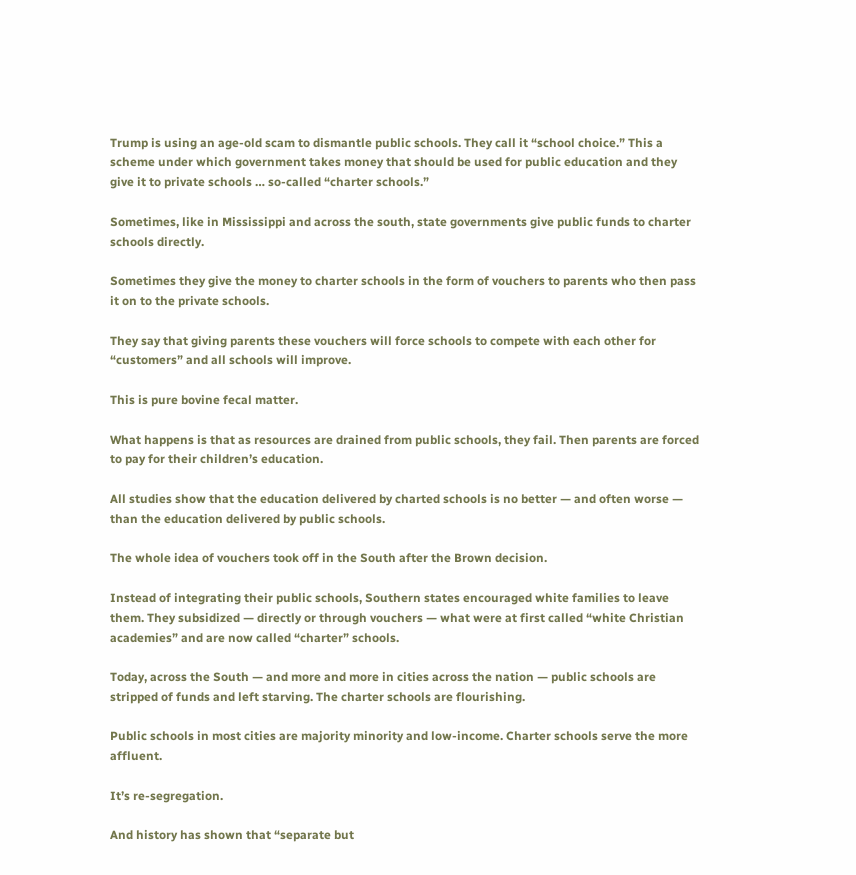Trump is using an age-old scam to dismantle public schools. They call it “school choice.” This a scheme under which government takes money that should be used for public education and they give it to private schools … so-called “charter schools.”

Sometimes, like in Mississippi and across the south, state governments give public funds to charter schools directly.

Sometimes they give the money to charter schools in the form of vouchers to parents who then pass it on to the private schools.

They say that giving parents these vouchers will force schools to compete with each other for “customers” and all schools will improve.

This is pure bovine fecal matter.

What happens is that as resources are drained from public schools, they fail. Then parents are forced to pay for their children’s education.

All studies show that the education delivered by charted schools is no better — and often worse — than the education delivered by public schools.

The whole idea of vouchers took off in the South after the Brown decision.

Instead of integrating their public schools, Southern states encouraged white families to leave them. They subsidized — directly or through vouchers — what were at first called “white Christian academies” and are now called “charter” schools.

Today, across the South — and more and more in cities across the nation — public schools are stripped of funds and left starving. The charter schools are flourishing.

Public schools in most cities are majority minority and low-income. Charter schools serve the more affluent.

It’s re-segregation.

And history has shown that “separate but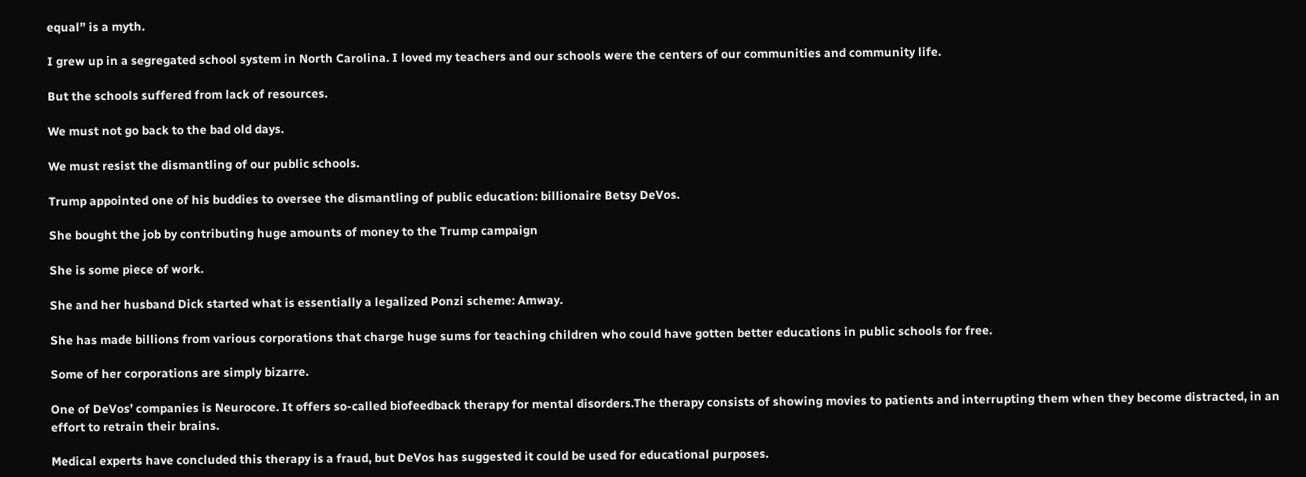equal” is a myth.

I grew up in a segregated school system in North Carolina. I loved my teachers and our schools were the centers of our communities and community life.

But the schools suffered from lack of resources.

We must not go back to the bad old days.

We must resist the dismantling of our public schools.

Trump appointed one of his buddies to oversee the dismantling of public education: billionaire Betsy DeVos.

She bought the job by contributing huge amounts of money to the Trump campaign

She is some piece of work.

She and her husband Dick started what is essentially a legalized Ponzi scheme: Amway.

She has made billions from various corporations that charge huge sums for teaching children who could have gotten better educations in public schools for free.

Some of her corporations are simply bizarre.

One of DeVos’ companies is Neurocore. It offers so-called biofeedback therapy for mental disorders.The therapy consists of showing movies to patients and interrupting them when they become distracted, in an effort to retrain their brains.

Medical experts have concluded this therapy is a fraud, but DeVos has suggested it could be used for educational purposes.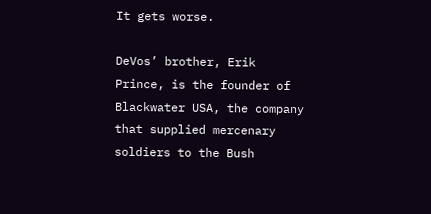It gets worse.

DeVos’ brother, Erik Prince, is the founder of Blackwater USA, the company that supplied mercenary soldiers to the Bush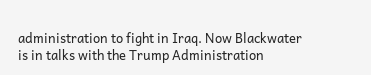administration to fight in Iraq. Now Blackwater is in talks with the Trump Administration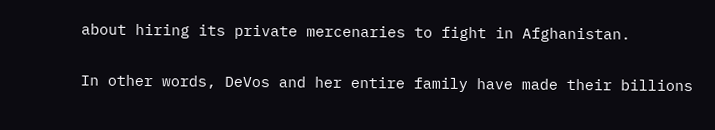about hiring its private mercenaries to fight in Afghanistan.

In other words, DeVos and her entire family have made their billions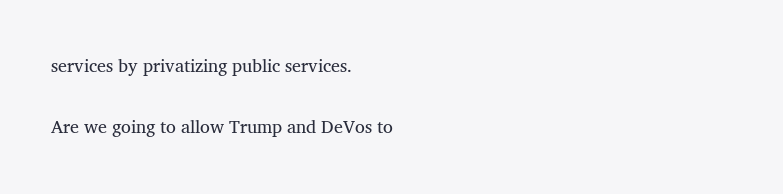services by privatizing public services.

Are we going to allow Trump and DeVos to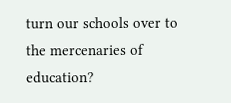turn our schools over to the mercenaries of education?